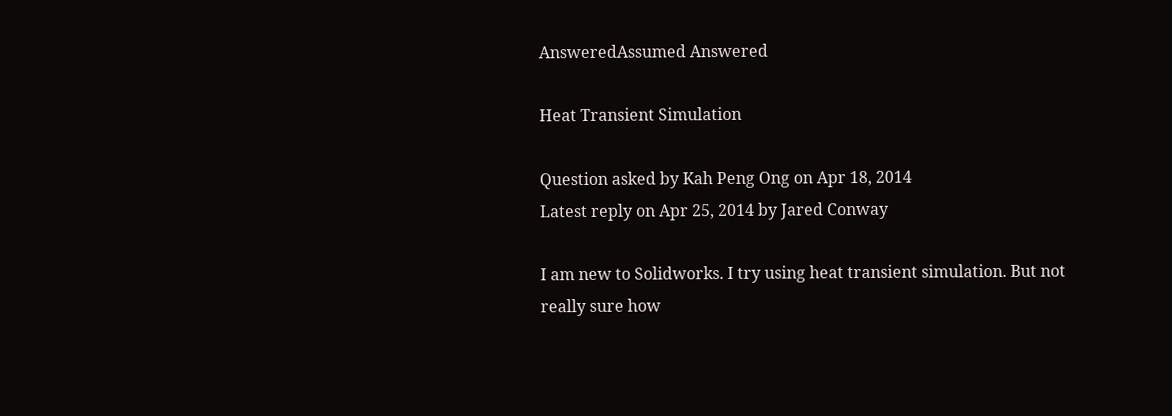AnsweredAssumed Answered

Heat Transient Simulation

Question asked by Kah Peng Ong on Apr 18, 2014
Latest reply on Apr 25, 2014 by Jared Conway

I am new to Solidworks. I try using heat transient simulation. But not really sure how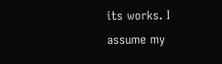its works. I assume my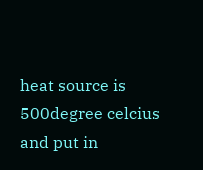heat source is 500degree celcius and put in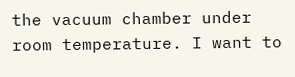the vacuum chamber under room temperature. I want to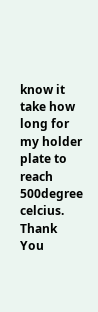know it take how long for my holder plate to reach 500degree celcius. Thank You